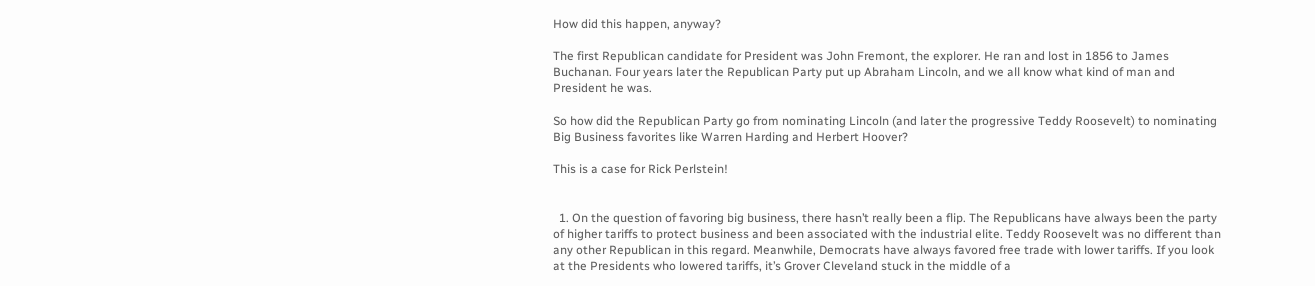How did this happen, anyway?

The first Republican candidate for President was John Fremont, the explorer. He ran and lost in 1856 to James Buchanan. Four years later the Republican Party put up Abraham Lincoln, and we all know what kind of man and President he was.

So how did the Republican Party go from nominating Lincoln (and later the progressive Teddy Roosevelt) to nominating Big Business favorites like Warren Harding and Herbert Hoover?

This is a case for Rick Perlstein!


  1. On the question of favoring big business, there hasn’t really been a flip. The Republicans have always been the party of higher tariffs to protect business and been associated with the industrial elite. Teddy Roosevelt was no different than any other Republican in this regard. Meanwhile, Democrats have always favored free trade with lower tariffs. If you look at the Presidents who lowered tariffs, it’s Grover Cleveland stuck in the middle of a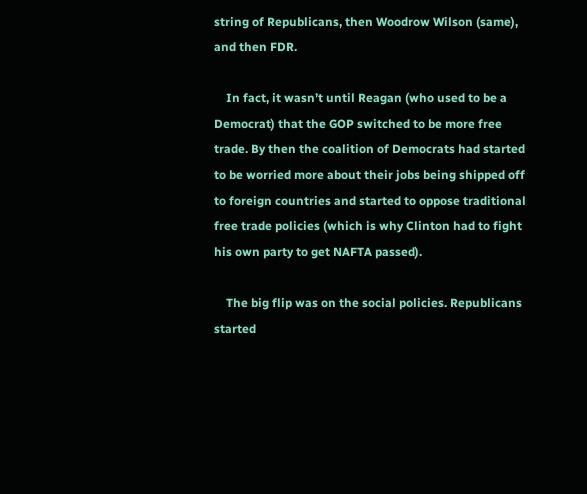string of Republicans, then Woodrow Wilson (same), and then FDR.

    In fact, it wasn’t until Reagan (who used to be a Democrat) that the GOP switched to be more free trade. By then the coalition of Democrats had started to be worried more about their jobs being shipped off to foreign countries and started to oppose traditional free trade policies (which is why Clinton had to fight his own party to get NAFTA passed).

    The big flip was on the social policies. Republicans started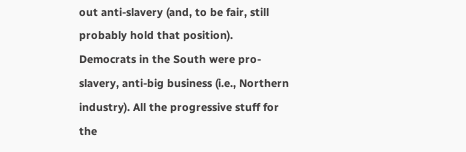out anti-slavery (and, to be fair, still probably hold that position). Democrats in the South were pro-slavery, anti-big business (i.e., Northern industry). All the progressive stuff for the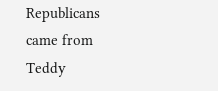Republicans came from Teddy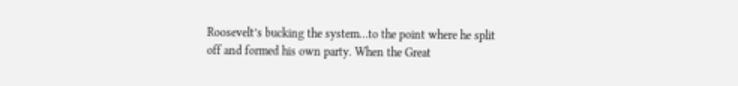Roosevelt’s bucking the system…to the point where he split off and formed his own party. When the Great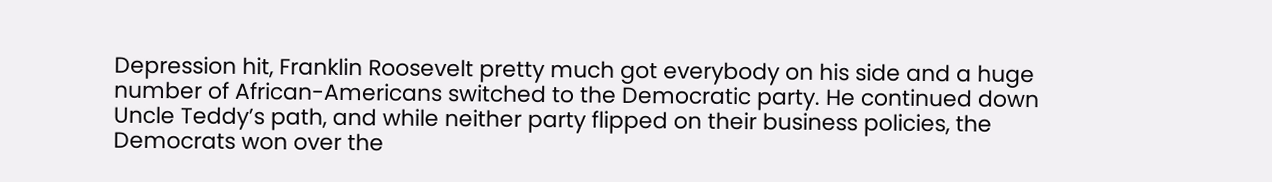Depression hit, Franklin Roosevelt pretty much got everybody on his side and a huge number of African-Americans switched to the Democratic party. He continued down Uncle Teddy’s path, and while neither party flipped on their business policies, the Democrats won over the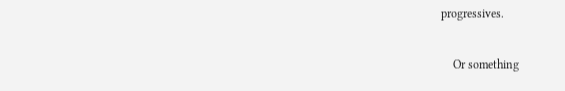progressives.

    Or something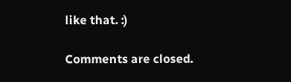like that. :)

Comments are closed.